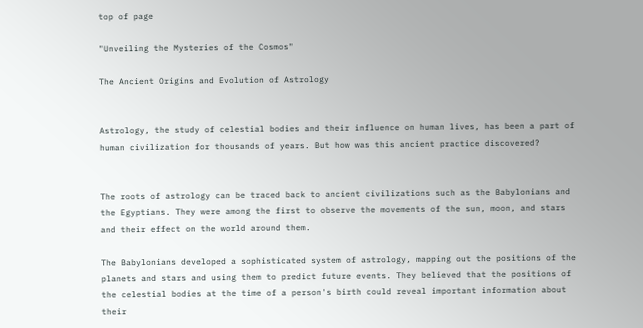top of page

"Unveiling the Mysteries of the Cosmos"

The Ancient Origins and Evolution of Astrology


Astrology, the study of celestial bodies and their influence on human lives, has been a part of human civilization for thousands of years. But how was this ancient practice discovered?


The roots of astrology can be traced back to ancient civilizations such as the Babylonians and the Egyptians. They were among the first to observe the movements of the sun, moon, and stars and their effect on the world around them.

The Babylonians developed a sophisticated system of astrology, mapping out the positions of the planets and stars and using them to predict future events. They believed that the positions of the celestial bodies at the time of a person's birth could reveal important information about their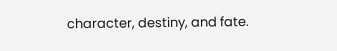character, destiny, and fate.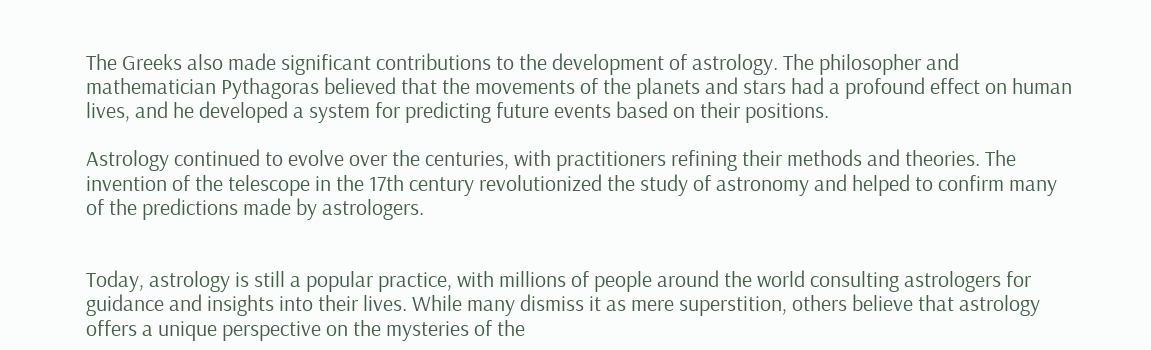The Greeks also made significant contributions to the development of astrology. The philosopher and mathematician Pythagoras believed that the movements of the planets and stars had a profound effect on human lives, and he developed a system for predicting future events based on their positions.

Astrology continued to evolve over the centuries, with practitioners refining their methods and theories. The invention of the telescope in the 17th century revolutionized the study of astronomy and helped to confirm many of the predictions made by astrologers.


Today, astrology is still a popular practice, with millions of people around the world consulting astrologers for guidance and insights into their lives. While many dismiss it as mere superstition, others believe that astrology offers a unique perspective on the mysteries of the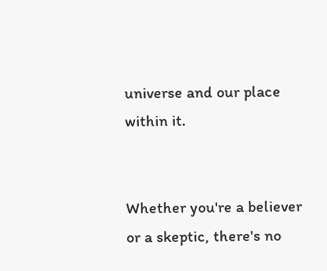universe and our place within it.


Whether you're a believer or a skeptic, there's no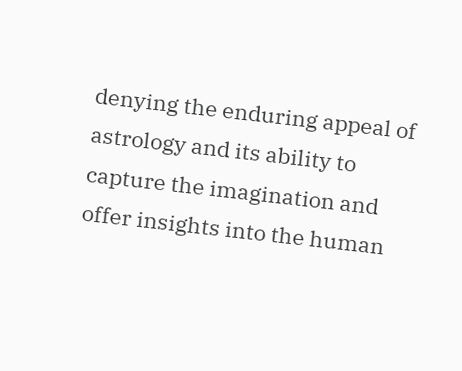denying the enduring appeal of astrology and its ability to capture the imagination and offer insights into the human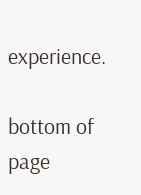experience.

bottom of page